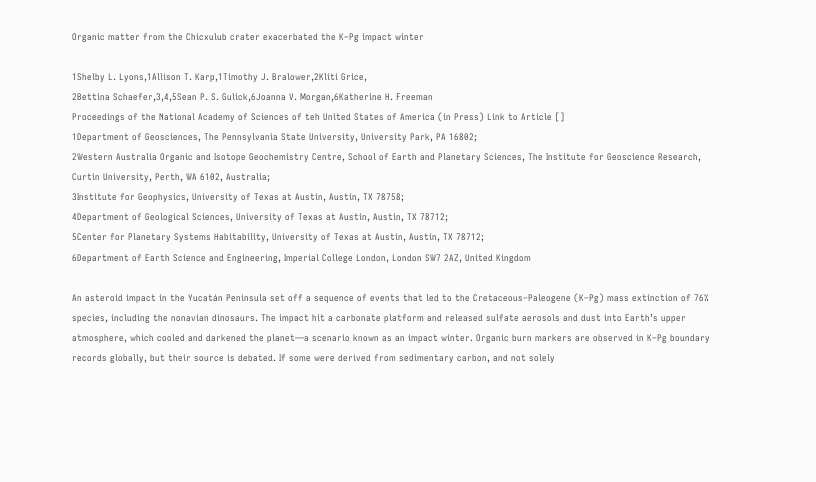Organic matter from the Chicxulub crater exacerbated the K–Pg impact winter

1Shelby L. Lyons,1Allison T. Karp,1Timothy J. Bralower,2Kliti Grice,
2Bettina Schaefer,3,4,5Sean P. S. Gulick,6Joanna V. Morgan,6Katherine H. Freeman
Proceedings of the National Academy of Sciences of teh United States of America (in Press) Link to Article []
1Department of Geosciences, The Pennsylvania State University, University Park, PA 16802;
2Western Australia Organic and Isotope Geochemistry Centre, School of Earth and Planetary Sciences, The Institute for Geoscience Research, Curtin University, Perth, WA 6102, Australia;
3Institute for Geophysics, University of Texas at Austin, Austin, TX 78758;
4Department of Geological Sciences, University of Texas at Austin, Austin, TX 78712;
5Center for Planetary Systems Habitability, University of Texas at Austin, Austin, TX 78712;
6Department of Earth Science and Engineering, Imperial College London, London SW7 2AZ, United Kingdom

An asteroid impact in the Yucatán Peninsula set off a sequence of events that led to the Cretaceous–Paleogene (K–Pg) mass extinction of 76% species, including the nonavian dinosaurs. The impact hit a carbonate platform and released sulfate aerosols and dust into Earth’s upper atmosphere, which cooled and darkened the planet—a scenario known as an impact winter. Organic burn markers are observed in K–Pg boundary records globally, but their source is debated. If some were derived from sedimentary carbon, and not solely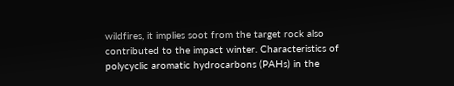wildfires, it implies soot from the target rock also contributed to the impact winter. Characteristics of polycyclic aromatic hydrocarbons (PAHs) in the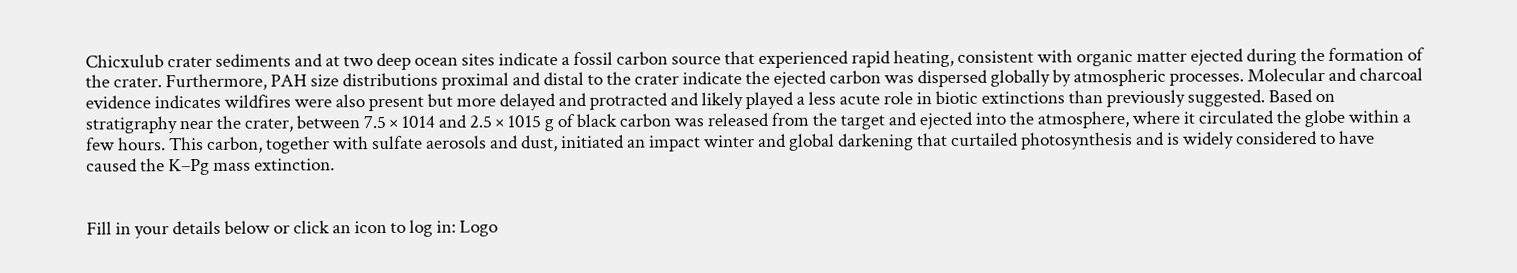Chicxulub crater sediments and at two deep ocean sites indicate a fossil carbon source that experienced rapid heating, consistent with organic matter ejected during the formation of the crater. Furthermore, PAH size distributions proximal and distal to the crater indicate the ejected carbon was dispersed globally by atmospheric processes. Molecular and charcoal evidence indicates wildfires were also present but more delayed and protracted and likely played a less acute role in biotic extinctions than previously suggested. Based on stratigraphy near the crater, between 7.5 × 1014 and 2.5 × 1015 g of black carbon was released from the target and ejected into the atmosphere, where it circulated the globe within a few hours. This carbon, together with sulfate aerosols and dust, initiated an impact winter and global darkening that curtailed photosynthesis and is widely considered to have caused the K–Pg mass extinction.


Fill in your details below or click an icon to log in: Logo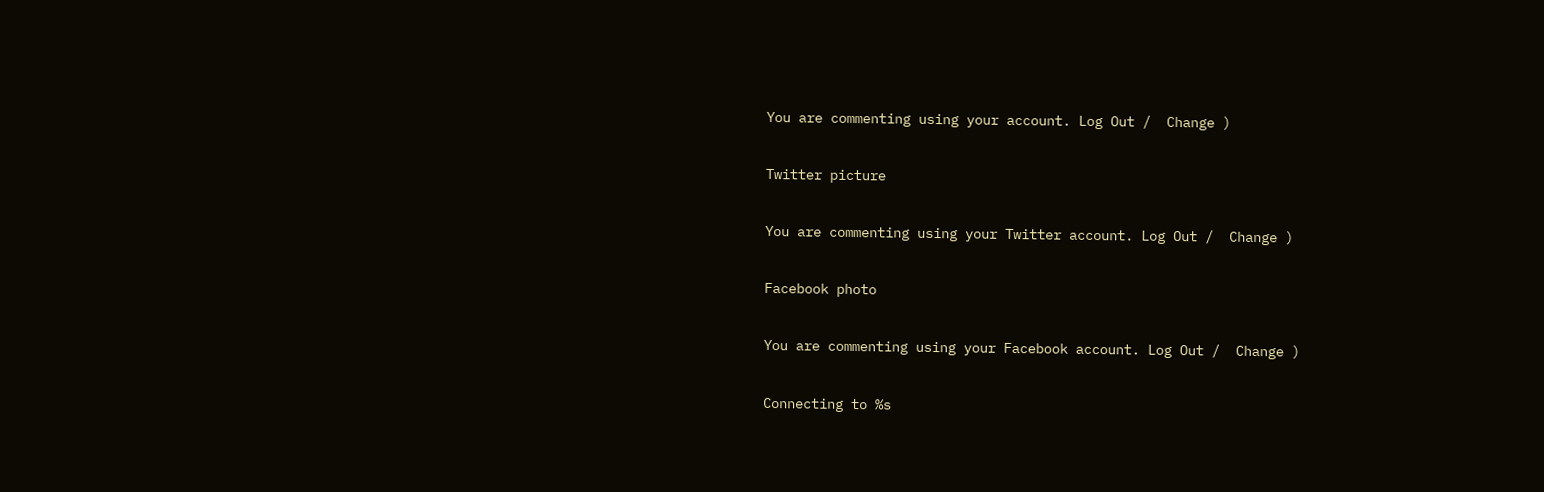You are commenting using your account. Log Out /  Change )

Twitter picture

You are commenting using your Twitter account. Log Out /  Change )

Facebook photo

You are commenting using your Facebook account. Log Out /  Change )

Connecting to %s